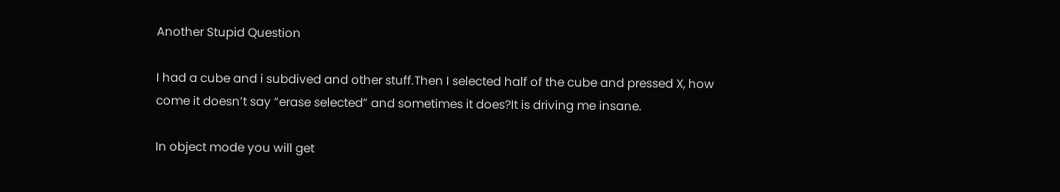Another Stupid Question

I had a cube and i subdived and other stuff.Then I selected half of the cube and pressed X, how come it doesn’t say “erase selected” and sometimes it does?It is driving me insane.

In object mode you will get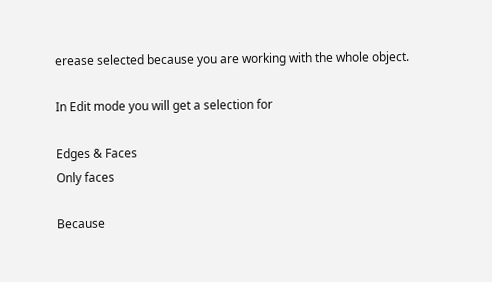erease selected because you are working with the whole object.

In Edit mode you will get a selection for

Edges & Faces
Only faces

Because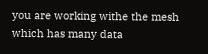you are working withe the mesh which has many data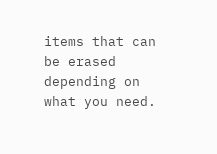items that can be erased depending on what you need.